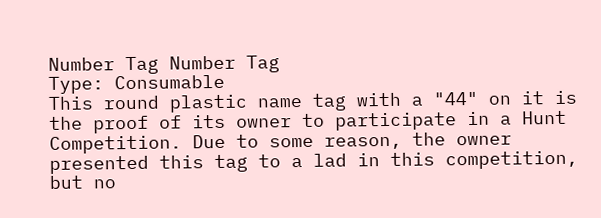Number Tag Number Tag
Type: Consumable
This round plastic name tag with a "44" on it is the proof of its owner to participate in a Hunt Competition. Due to some reason, the owner presented this tag to a lad in this competition, but no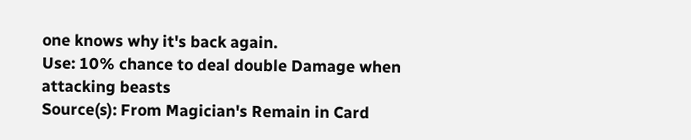one knows why it's back again.
Use: 10% chance to deal double Damage when attacking beasts
Source(s): From Magician's Remain in Card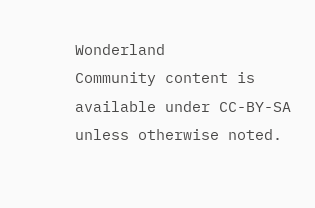Wonderland
Community content is available under CC-BY-SA unless otherwise noted.